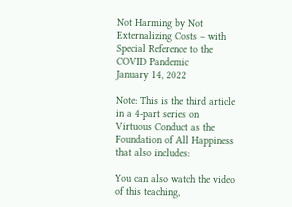Not Harming by Not Externalizing Costs – with Special Reference to the COVID Pandemic
January 14, 2022

Note: This is the third article in a 4-part series on Virtuous Conduct as the Foundation of All Happiness that also includes:

You can also watch the video of this teaching,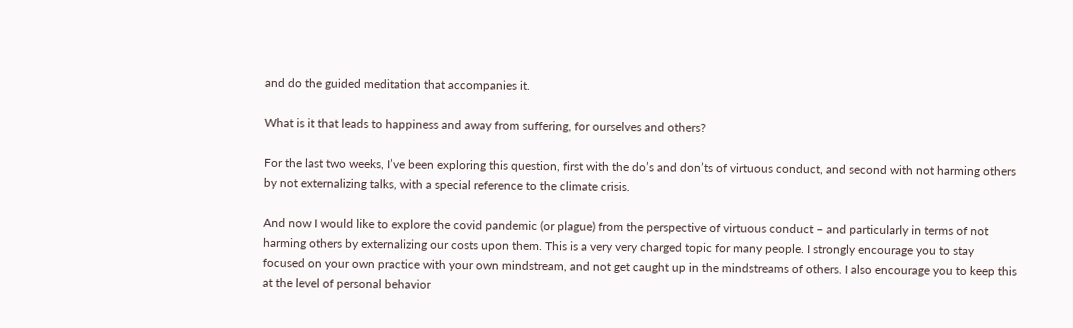and do the guided meditation that accompanies it.

What is it that leads to happiness and away from suffering, for ourselves and others?

For the last two weeks, I’ve been exploring this question, first with the do’s and don’ts of virtuous conduct, and second with not harming others by not externalizing talks, with a special reference to the climate crisis.

And now I would like to explore the covid pandemic (or plague) from the perspective of virtuous conduct – and particularly in terms of not harming others by externalizing our costs upon them. This is a very very charged topic for many people. I strongly encourage you to stay focused on your own practice with your own mindstream, and not get caught up in the mindstreams of others. I also encourage you to keep this at the level of personal behavior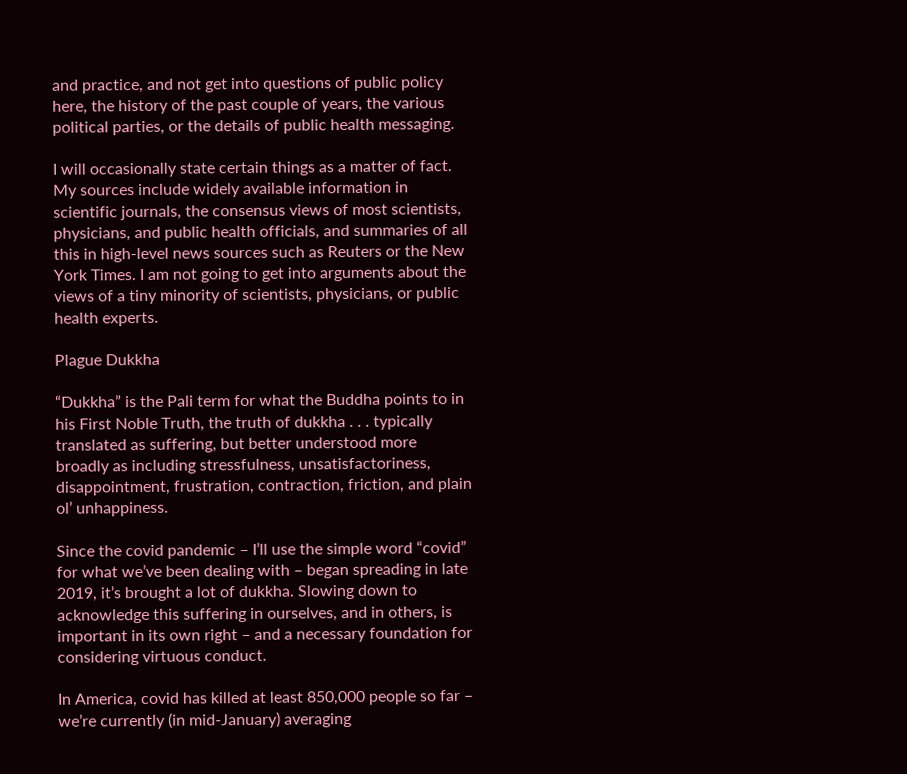and practice, and not get into questions of public policy here, the history of the past couple of years, the various political parties, or the details of public health messaging.

I will occasionally state certain things as a matter of fact. My sources include widely available information in scientific journals, the consensus views of most scientists, physicians, and public health officials, and summaries of all this in high-level news sources such as Reuters or the New York Times. I am not going to get into arguments about the views of a tiny minority of scientists, physicians, or public health experts.

Plague Dukkha

“Dukkha” is the Pali term for what the Buddha points to in his First Noble Truth, the truth of dukkha . . . typically translated as suffering, but better understood more broadly as including stressfulness, unsatisfactoriness, disappointment, frustration, contraction, friction, and plain ol’ unhappiness.

Since the covid pandemic – I’ll use the simple word “covid” for what we’ve been dealing with – began spreading in late 2019, it’s brought a lot of dukkha. Slowing down to acknowledge this suffering in ourselves, and in others, is important in its own right – and a necessary foundation for considering virtuous conduct.

In America, covid has killed at least 850,000 people so far – we’re currently (in mid-January) averaging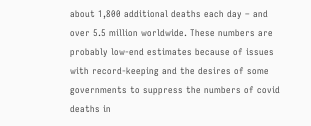about 1,800 additional deaths each day – and over 5.5 million worldwide. These numbers are probably low-end estimates because of issues with record-keeping and the desires of some governments to suppress the numbers of covid deaths in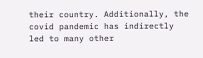their country. Additionally, the covid pandemic has indirectly led to many other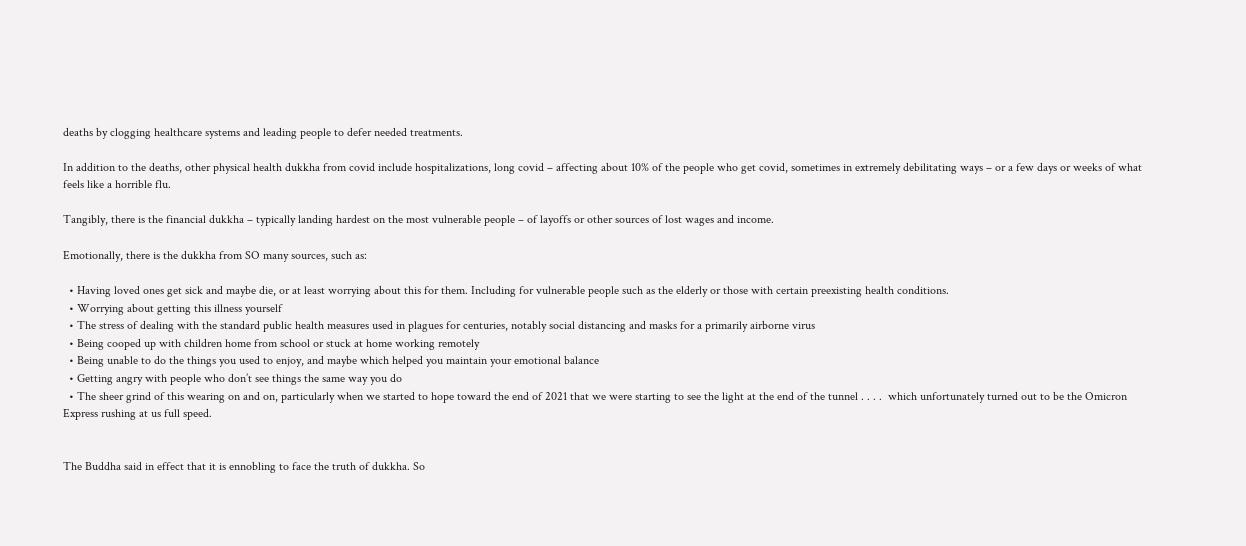deaths by clogging healthcare systems and leading people to defer needed treatments.

In addition to the deaths, other physical health dukkha from covid include hospitalizations, long covid – affecting about 10% of the people who get covid, sometimes in extremely debilitating ways – or a few days or weeks of what feels like a horrible flu.

Tangibly, there is the financial dukkha – typically landing hardest on the most vulnerable people – of layoffs or other sources of lost wages and income.

Emotionally, there is the dukkha from SO many sources, such as:

  • Having loved ones get sick and maybe die, or at least worrying about this for them. Including for vulnerable people such as the elderly or those with certain preexisting health conditions.
  • Worrying about getting this illness yourself
  • The stress of dealing with the standard public health measures used in plagues for centuries, notably social distancing and masks for a primarily airborne virus
  • Being cooped up with children home from school or stuck at home working remotely
  • Being unable to do the things you used to enjoy, and maybe which helped you maintain your emotional balance
  • Getting angry with people who don’t see things the same way you do
  • The sheer grind of this wearing on and on, particularly when we started to hope toward the end of 2021 that we were starting to see the light at the end of the tunnel . . . .  which unfortunately turned out to be the Omicron Express rushing at us full speed.


The Buddha said in effect that it is ennobling to face the truth of dukkha. So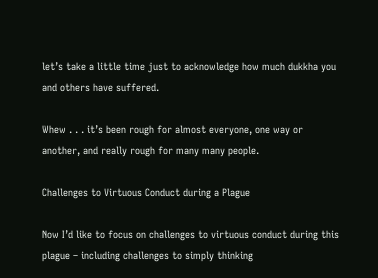let’s take a little time just to acknowledge how much dukkha you and others have suffered.

Whew . . . it’s been rough for almost everyone, one way or another, and really rough for many many people.

Challenges to Virtuous Conduct during a Plague

Now I’d like to focus on challenges to virtuous conduct during this plague – including challenges to simply thinking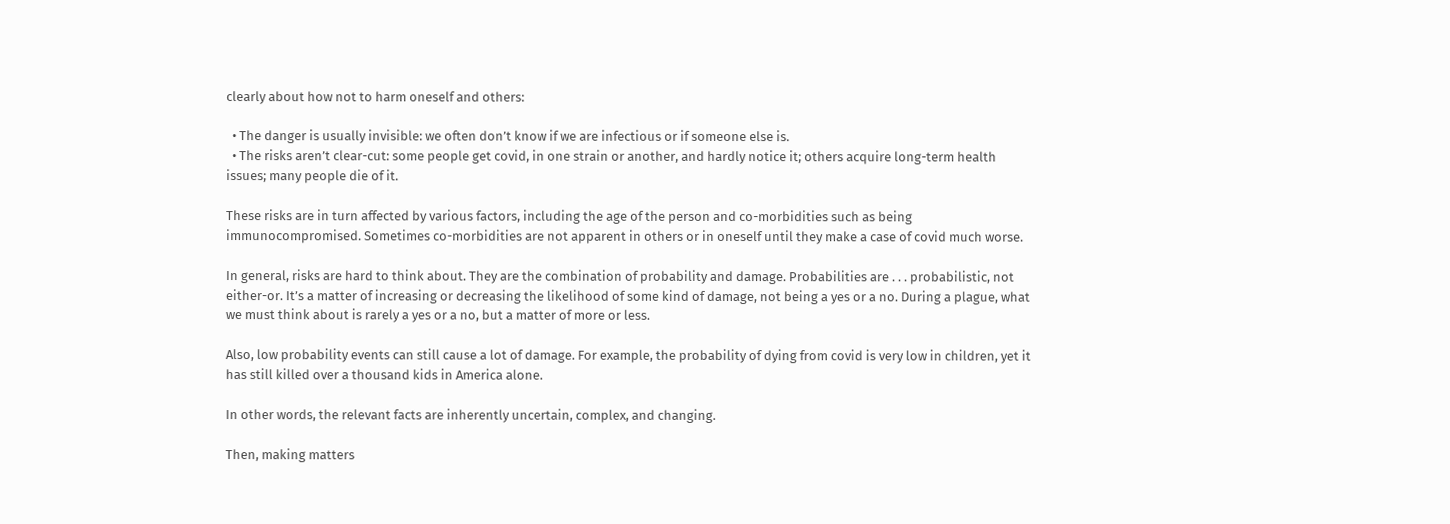clearly about how not to harm oneself and others:

  • The danger is usually invisible: we often don’t know if we are infectious or if someone else is.
  • The risks aren’t clear-cut: some people get covid, in one strain or another, and hardly notice it; others acquire long-term health issues; many people die of it.

These risks are in turn affected by various factors, including the age of the person and co-morbidities such as being immunocompromised. Sometimes co-morbidities are not apparent in others or in oneself until they make a case of covid much worse.

In general, risks are hard to think about. They are the combination of probability and damage. Probabilities are . . . probabilistic, not either-or. It’s a matter of increasing or decreasing the likelihood of some kind of damage, not being a yes or a no. During a plague, what we must think about is rarely a yes or a no, but a matter of more or less.

Also, low probability events can still cause a lot of damage. For example, the probability of dying from covid is very low in children, yet it has still killed over a thousand kids in America alone.

In other words, the relevant facts are inherently uncertain, complex, and changing.

Then, making matters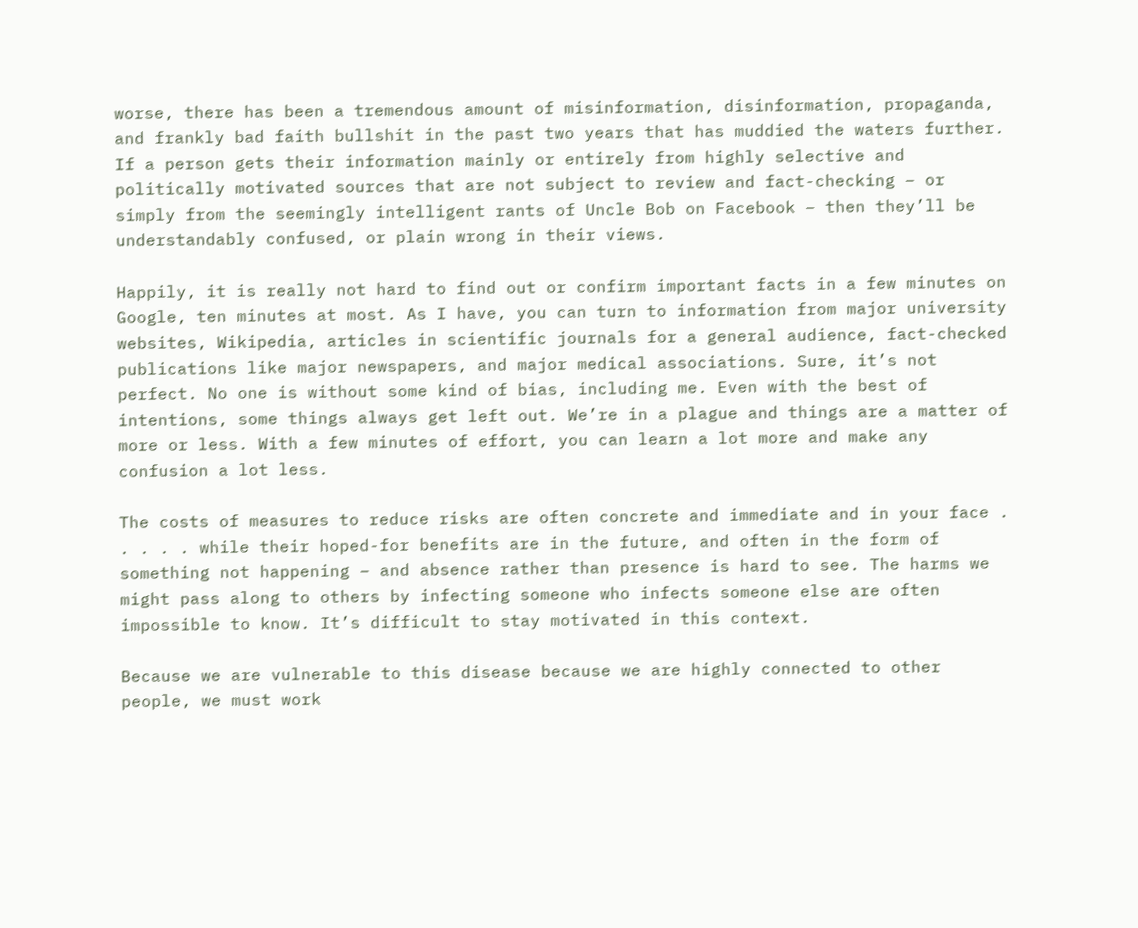worse, there has been a tremendous amount of misinformation, disinformation, propaganda, and frankly bad faith bullshit in the past two years that has muddied the waters further. If a person gets their information mainly or entirely from highly selective and politically motivated sources that are not subject to review and fact-checking – or simply from the seemingly intelligent rants of Uncle Bob on Facebook – then they’ll be understandably confused, or plain wrong in their views.

Happily, it is really not hard to find out or confirm important facts in a few minutes on Google, ten minutes at most. As I have, you can turn to information from major university websites, Wikipedia, articles in scientific journals for a general audience, fact-checked publications like major newspapers, and major medical associations. Sure, it’s not perfect. No one is without some kind of bias, including me. Even with the best of intentions, some things always get left out. We’re in a plague and things are a matter of more or less. With a few minutes of effort, you can learn a lot more and make any confusion a lot less.

The costs of measures to reduce risks are often concrete and immediate and in your face . . . . . while their hoped-for benefits are in the future, and often in the form of something not happening – and absence rather than presence is hard to see. The harms we might pass along to others by infecting someone who infects someone else are often impossible to know. It’s difficult to stay motivated in this context.

Because we are vulnerable to this disease because we are highly connected to other people, we must work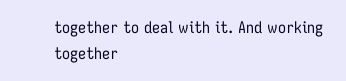together to deal with it. And working together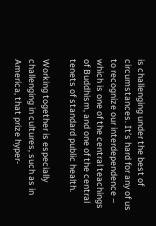is challenging under the best of circumstances. It’s hard for any of us to recognize our interdependence – which is one of the central teachings of Buddhism, and one of the central tenets of standard public health.

Working together is especially challenging in cultures, such as in America, that prize hyper-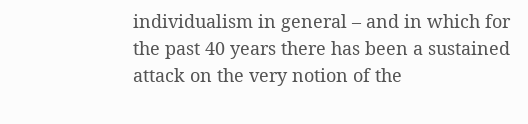individualism in general – and in which for the past 40 years there has been a sustained attack on the very notion of the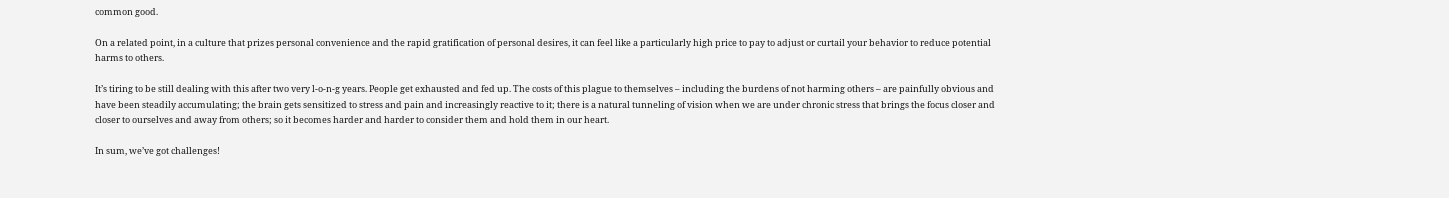common good.

On a related point, in a culture that prizes personal convenience and the rapid gratification of personal desires, it can feel like a particularly high price to pay to adjust or curtail your behavior to reduce potential harms to others.

It’s tiring to be still dealing with this after two very l-o-n-g years. People get exhausted and fed up. The costs of this plague to themselves – including the burdens of not harming others – are painfully obvious and have been steadily accumulating; the brain gets sensitized to stress and pain and increasingly reactive to it; there is a natural tunneling of vision when we are under chronic stress that brings the focus closer and closer to ourselves and away from others; so it becomes harder and harder to consider them and hold them in our heart.

In sum, we’ve got challenges!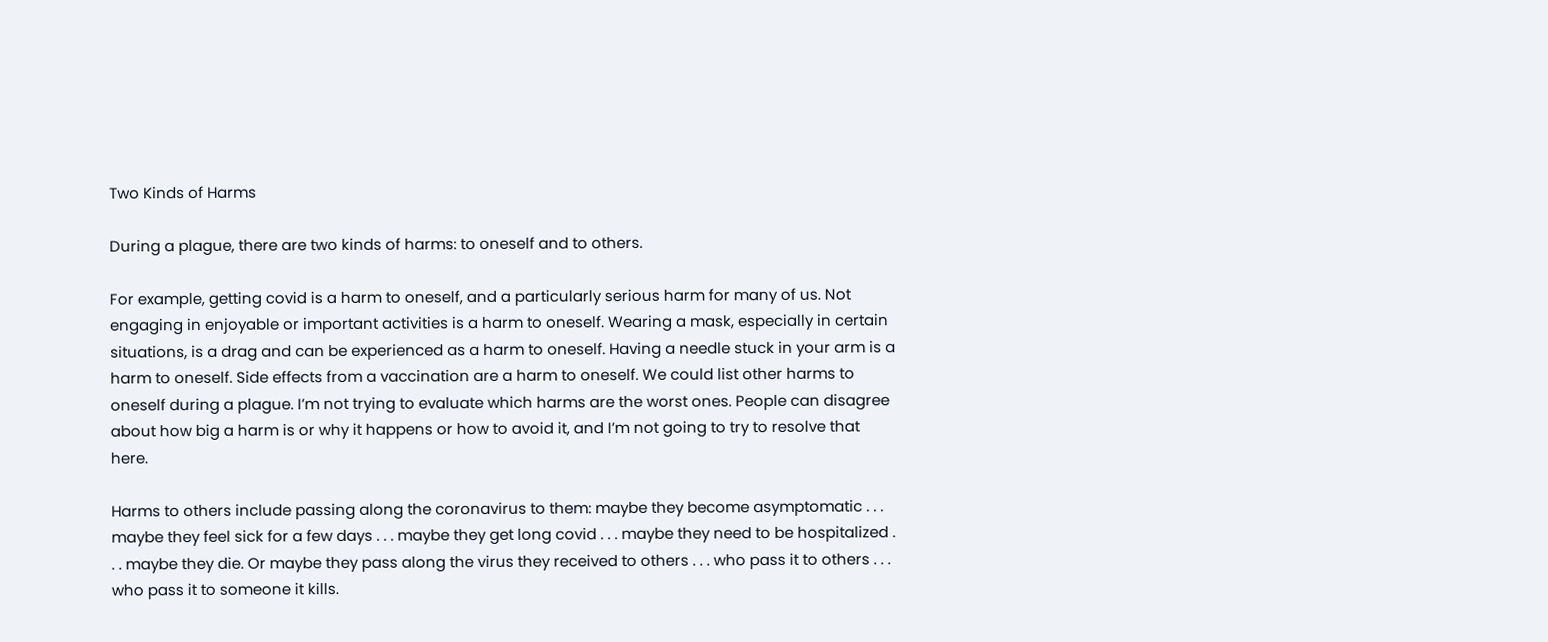Two Kinds of Harms

During a plague, there are two kinds of harms: to oneself and to others.

For example, getting covid is a harm to oneself, and a particularly serious harm for many of us. Not engaging in enjoyable or important activities is a harm to oneself. Wearing a mask, especially in certain situations, is a drag and can be experienced as a harm to oneself. Having a needle stuck in your arm is a harm to oneself. Side effects from a vaccination are a harm to oneself. We could list other harms to oneself during a plague. I’m not trying to evaluate which harms are the worst ones. People can disagree about how big a harm is or why it happens or how to avoid it, and I’m not going to try to resolve that here.

Harms to others include passing along the coronavirus to them: maybe they become asymptomatic . . . maybe they feel sick for a few days . . . maybe they get long covid . . . maybe they need to be hospitalized . . . maybe they die. Or maybe they pass along the virus they received to others . . . who pass it to others . . . who pass it to someone it kills.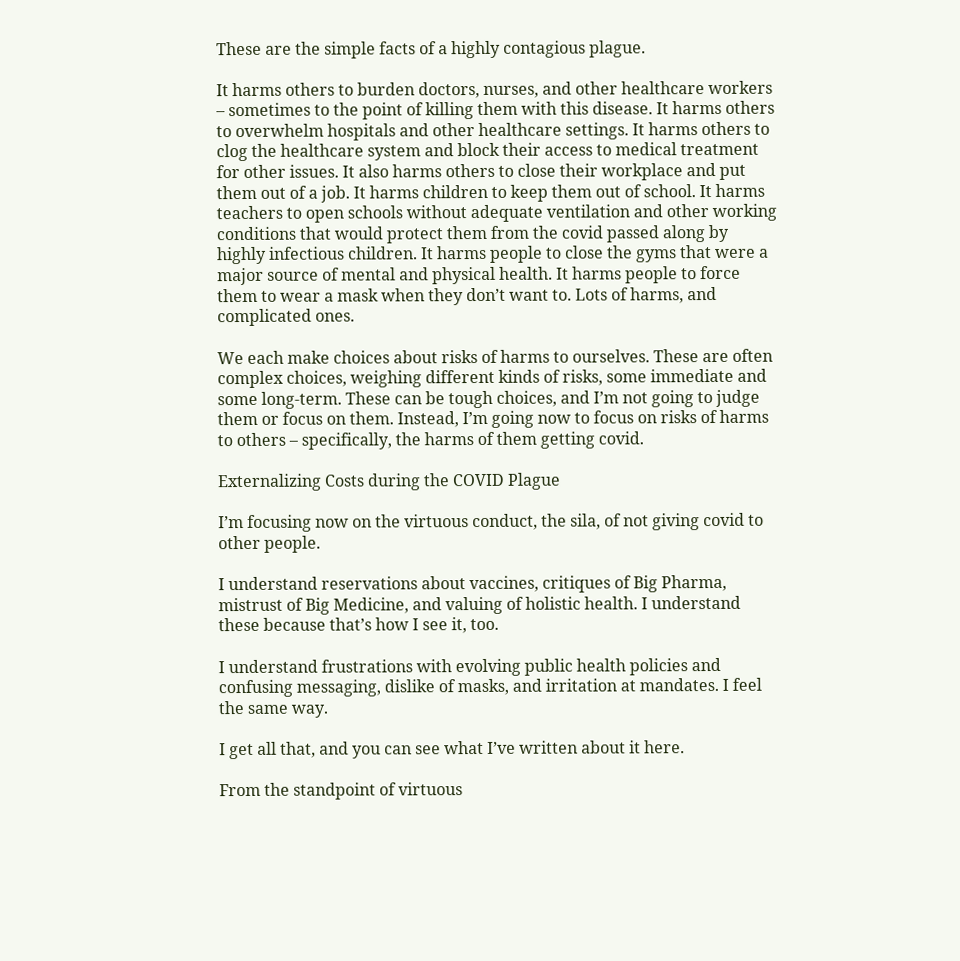These are the simple facts of a highly contagious plague.

It harms others to burden doctors, nurses, and other healthcare workers – sometimes to the point of killing them with this disease. It harms others to overwhelm hospitals and other healthcare settings. It harms others to clog the healthcare system and block their access to medical treatment for other issues. It also harms others to close their workplace and put them out of a job. It harms children to keep them out of school. It harms teachers to open schools without adequate ventilation and other working conditions that would protect them from the covid passed along by highly infectious children. It harms people to close the gyms that were a major source of mental and physical health. It harms people to force them to wear a mask when they don’t want to. Lots of harms, and complicated ones.

We each make choices about risks of harms to ourselves. These are often complex choices, weighing different kinds of risks, some immediate and some long-term. These can be tough choices, and I’m not going to judge them or focus on them. Instead, I’m going now to focus on risks of harms to others – specifically, the harms of them getting covid.

Externalizing Costs during the COVID Plague

I’m focusing now on the virtuous conduct, the sila, of not giving covid to other people.

I understand reservations about vaccines, critiques of Big Pharma, mistrust of Big Medicine, and valuing of holistic health. I understand these because that’s how I see it, too.

I understand frustrations with evolving public health policies and confusing messaging, dislike of masks, and irritation at mandates. I feel the same way.

I get all that, and you can see what I’ve written about it here.

From the standpoint of virtuous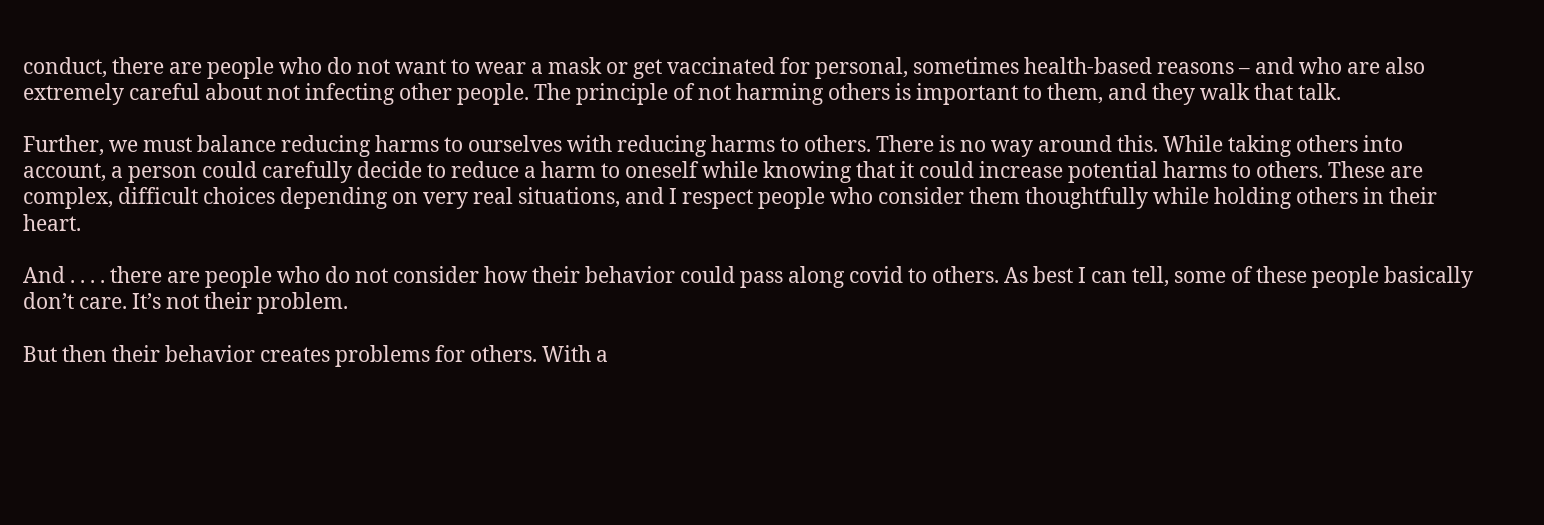conduct, there are people who do not want to wear a mask or get vaccinated for personal, sometimes health-based reasons – and who are also extremely careful about not infecting other people. The principle of not harming others is important to them, and they walk that talk.

Further, we must balance reducing harms to ourselves with reducing harms to others. There is no way around this. While taking others into account, a person could carefully decide to reduce a harm to oneself while knowing that it could increase potential harms to others. These are complex, difficult choices depending on very real situations, and I respect people who consider them thoughtfully while holding others in their heart.

And . . . . there are people who do not consider how their behavior could pass along covid to others. As best I can tell, some of these people basically don’t care. It’s not their problem.

But then their behavior creates problems for others. With a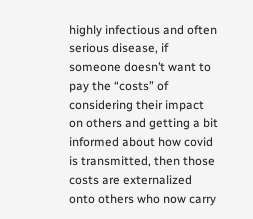highly infectious and often serious disease, if someone doesn’t want to pay the “costs” of considering their impact on others and getting a bit informed about how covid is transmitted, then those costs are externalized onto others who now carry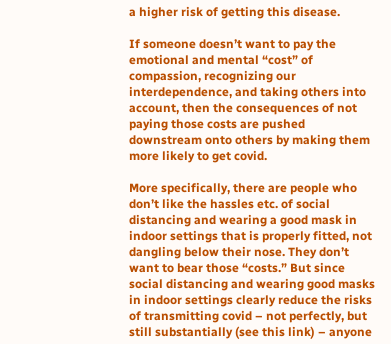a higher risk of getting this disease.

If someone doesn’t want to pay the emotional and mental “cost” of compassion, recognizing our interdependence, and taking others into account, then the consequences of not paying those costs are pushed downstream onto others by making them more likely to get covid.

More specifically, there are people who don’t like the hassles etc. of social distancing and wearing a good mask in indoor settings that is properly fitted, not dangling below their nose. They don’t want to bear those “costs.” But since social distancing and wearing good masks in indoor settings clearly reduce the risks of transmitting covid – not perfectly, but still substantially (see this link) – anyone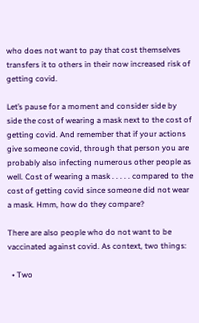who does not want to pay that cost themselves transfers it to others in their now increased risk of getting covid.

Let’s pause for a moment and consider side by side the cost of wearing a mask next to the cost of getting covid. And remember that if your actions give someone covid, through that person you are probably also infecting numerous other people as well. Cost of wearing a mask . . . . . compared to the cost of getting covid since someone did not wear a mask. Hmm, how do they compare?

There are also people who do not want to be vaccinated against covid. As context, two things:

  • Two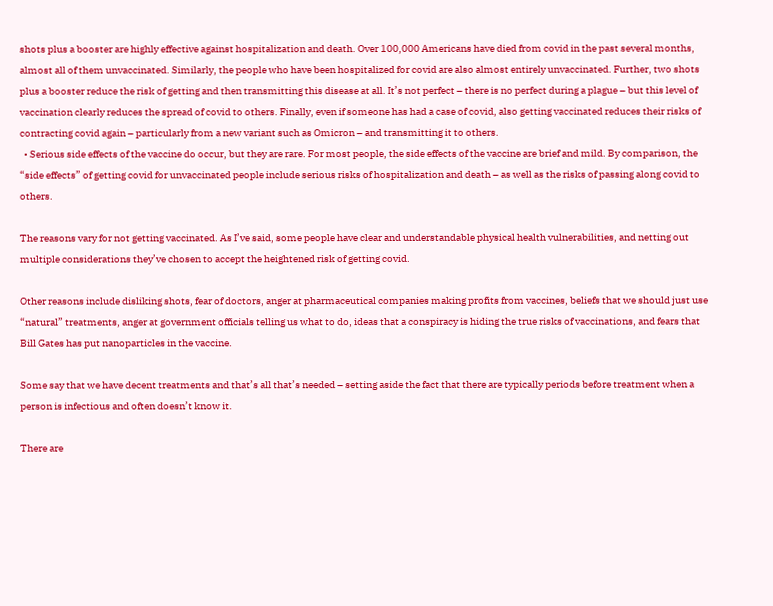shots plus a booster are highly effective against hospitalization and death. Over 100,000 Americans have died from covid in the past several months, almost all of them unvaccinated. Similarly, the people who have been hospitalized for covid are also almost entirely unvaccinated. Further, two shots plus a booster reduce the risk of getting and then transmitting this disease at all. It’s not perfect – there is no perfect during a plague – but this level of vaccination clearly reduces the spread of covid to others. Finally, even if someone has had a case of covid, also getting vaccinated reduces their risks of contracting covid again – particularly from a new variant such as Omicron – and transmitting it to others.
  • Serious side effects of the vaccine do occur, but they are rare. For most people, the side effects of the vaccine are brief and mild. By comparison, the “side effects” of getting covid for unvaccinated people include serious risks of hospitalization and death – as well as the risks of passing along covid to others.

The reasons vary for not getting vaccinated. As I’ve said, some people have clear and understandable physical health vulnerabilities, and netting out multiple considerations they’ve chosen to accept the heightened risk of getting covid.

Other reasons include disliking shots, fear of doctors, anger at pharmaceutical companies making profits from vaccines, beliefs that we should just use “natural” treatments, anger at government officials telling us what to do, ideas that a conspiracy is hiding the true risks of vaccinations, and fears that Bill Gates has put nanoparticles in the vaccine.

Some say that we have decent treatments and that’s all that’s needed – setting aside the fact that there are typically periods before treatment when a person is infectious and often doesn’t know it.

There are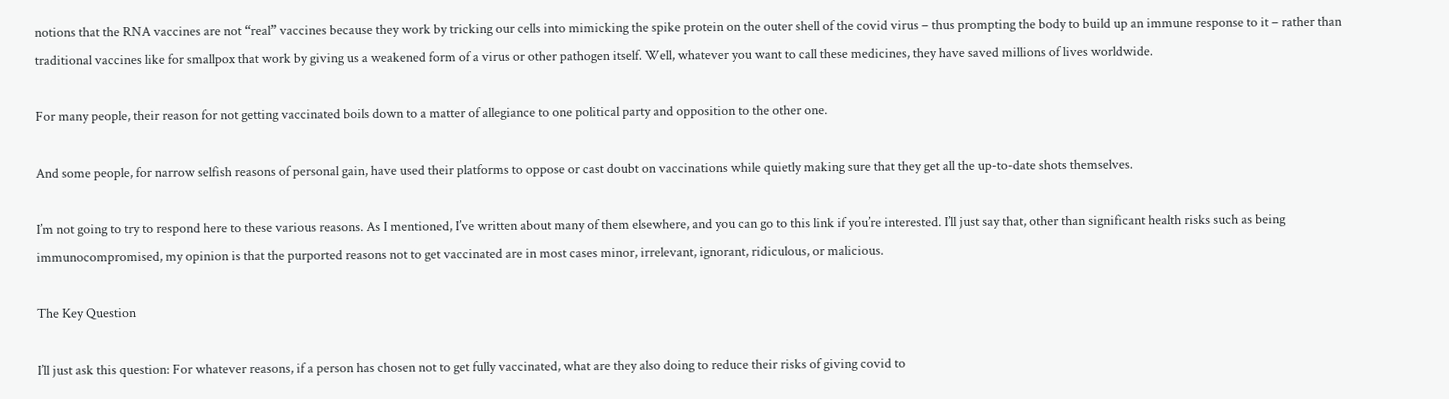notions that the RNA vaccines are not “real” vaccines because they work by tricking our cells into mimicking the spike protein on the outer shell of the covid virus – thus prompting the body to build up an immune response to it – rather than traditional vaccines like for smallpox that work by giving us a weakened form of a virus or other pathogen itself. Well, whatever you want to call these medicines, they have saved millions of lives worldwide.

For many people, their reason for not getting vaccinated boils down to a matter of allegiance to one political party and opposition to the other one.

And some people, for narrow selfish reasons of personal gain, have used their platforms to oppose or cast doubt on vaccinations while quietly making sure that they get all the up-to-date shots themselves.

I’m not going to try to respond here to these various reasons. As I mentioned, I’ve written about many of them elsewhere, and you can go to this link if you’re interested. I’ll just say that, other than significant health risks such as being immunocompromised, my opinion is that the purported reasons not to get vaccinated are in most cases minor, irrelevant, ignorant, ridiculous, or malicious.

The Key Question

I’ll just ask this question: For whatever reasons, if a person has chosen not to get fully vaccinated, what are they also doing to reduce their risks of giving covid to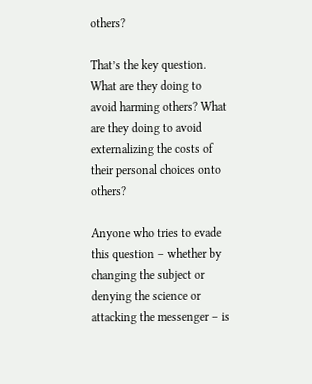others?

That’s the key question. What are they doing to avoid harming others? What are they doing to avoid externalizing the costs of their personal choices onto others?

Anyone who tries to evade this question – whether by changing the subject or denying the science or attacking the messenger – is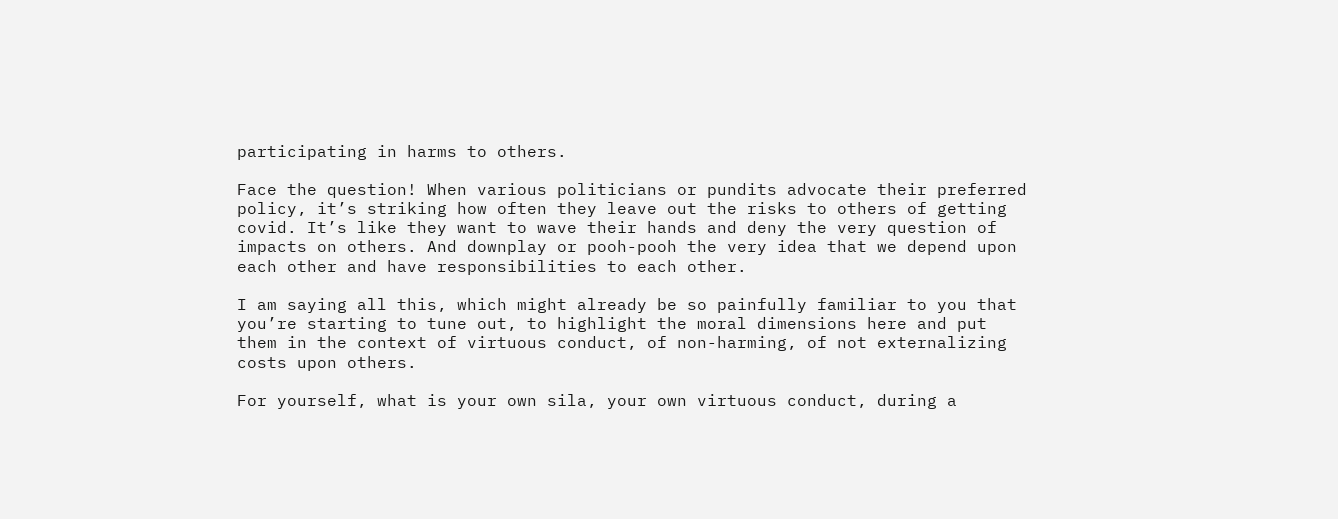participating in harms to others.

Face the question! When various politicians or pundits advocate their preferred policy, it’s striking how often they leave out the risks to others of getting covid. It’s like they want to wave their hands and deny the very question of impacts on others. And downplay or pooh-pooh the very idea that we depend upon each other and have responsibilities to each other.

I am saying all this, which might already be so painfully familiar to you that you’re starting to tune out, to highlight the moral dimensions here and put them in the context of virtuous conduct, of non-harming, of not externalizing costs upon others.

For yourself, what is your own sila, your own virtuous conduct, during a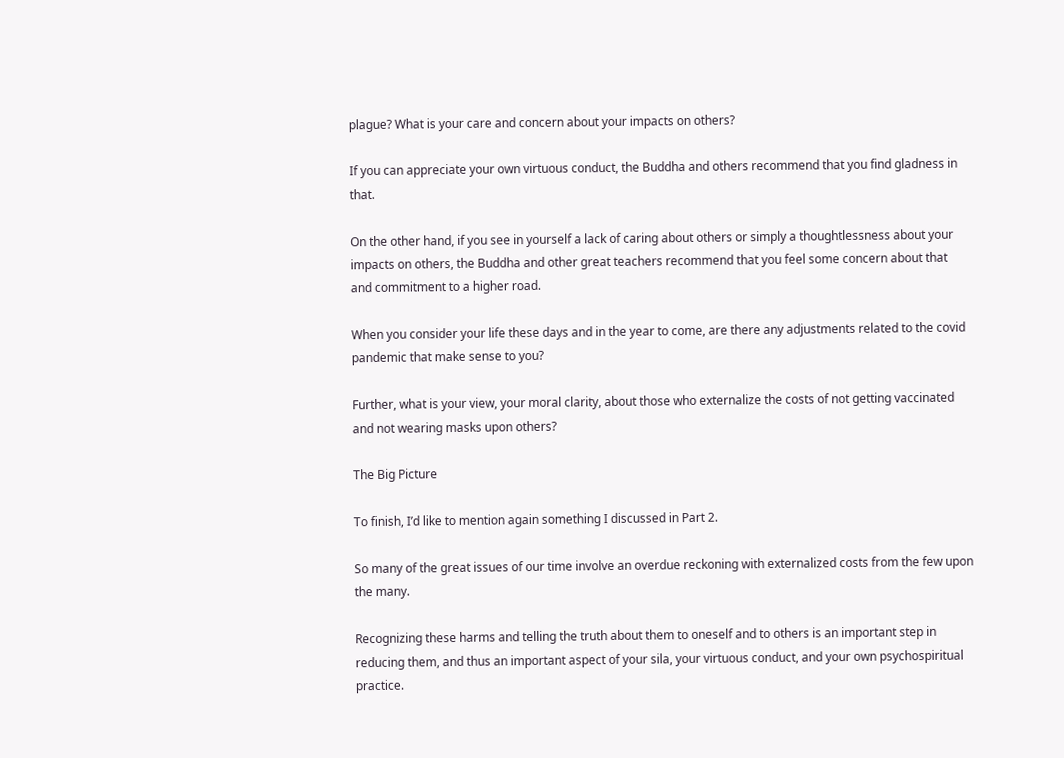plague? What is your care and concern about your impacts on others?

If you can appreciate your own virtuous conduct, the Buddha and others recommend that you find gladness in that.

On the other hand, if you see in yourself a lack of caring about others or simply a thoughtlessness about your impacts on others, the Buddha and other great teachers recommend that you feel some concern about that and commitment to a higher road.

When you consider your life these days and in the year to come, are there any adjustments related to the covid pandemic that make sense to you?

Further, what is your view, your moral clarity, about those who externalize the costs of not getting vaccinated and not wearing masks upon others?

The Big Picture

To finish, I’d like to mention again something I discussed in Part 2.

So many of the great issues of our time involve an overdue reckoning with externalized costs from the few upon the many.

Recognizing these harms and telling the truth about them to oneself and to others is an important step in reducing them, and thus an important aspect of your sila, your virtuous conduct, and your own psychospiritual practice.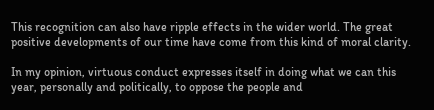This recognition can also have ripple effects in the wider world. The great positive developments of our time have come from this kind of moral clarity.

In my opinion, virtuous conduct expresses itself in doing what we can this year, personally and politically, to oppose the people and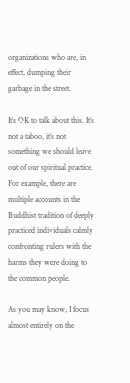organizations who are, in effect, dumping their garbage in the street.

It’s OK to talk about this. It’s not a taboo, it’s not something we should leave out of our spiritual practice. For example, there are multiple accounts in the Buddhist tradition of deeply practiced individuals calmly confronting rulers with the harms they were doing to the common people.

As you may know, I focus almost entirely on the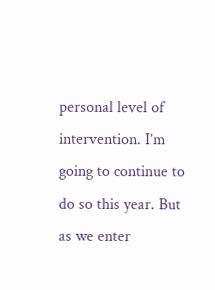personal level of intervention. I’m going to continue to do so this year. But as we enter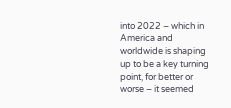into 2022 – which in America and worldwide is shaping up to be a key turning point, for better or worse – it seemed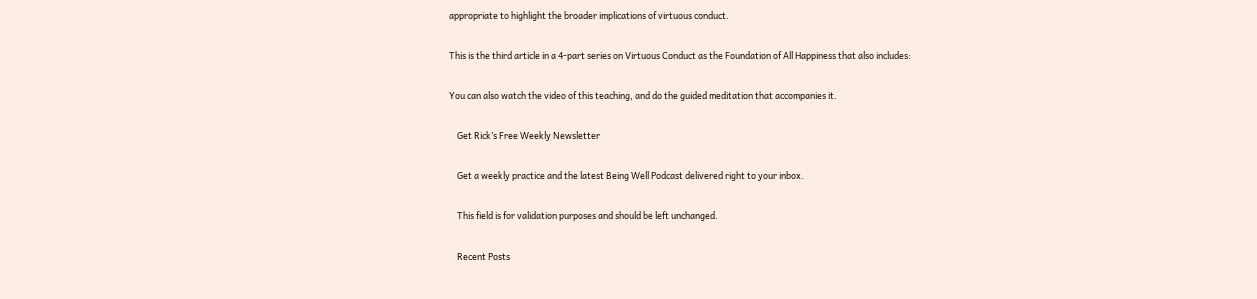appropriate to highlight the broader implications of virtuous conduct.

This is the third article in a 4-part series on Virtuous Conduct as the Foundation of All Happiness that also includes:

You can also watch the video of this teaching, and do the guided meditation that accompanies it.

    Get Rick’s Free Weekly Newsletter

    Get a weekly practice and the latest Being Well Podcast delivered right to your inbox.

    This field is for validation purposes and should be left unchanged.

    Recent Posts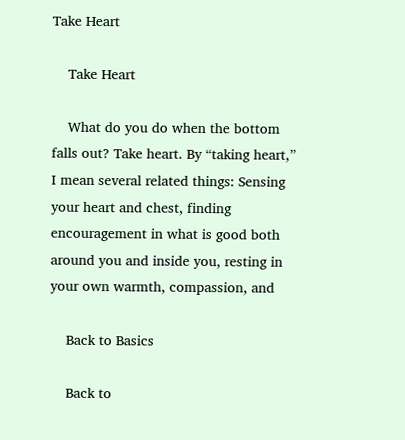Take Heart

    Take Heart

    What do you do when the bottom falls out? Take heart. By “taking heart,” I mean several related things: Sensing your heart and chest, finding encouragement in what is good both around you and inside you, resting in your own warmth, compassion, and

    Back to Basics

    Back to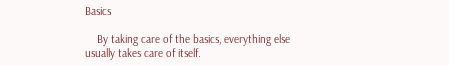Basics

    By taking care of the basics, everything else usually takes care of itself.